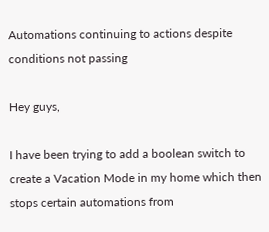Automations continuing to actions despite conditions not passing

Hey guys,

I have been trying to add a boolean switch to create a Vacation Mode in my home which then stops certain automations from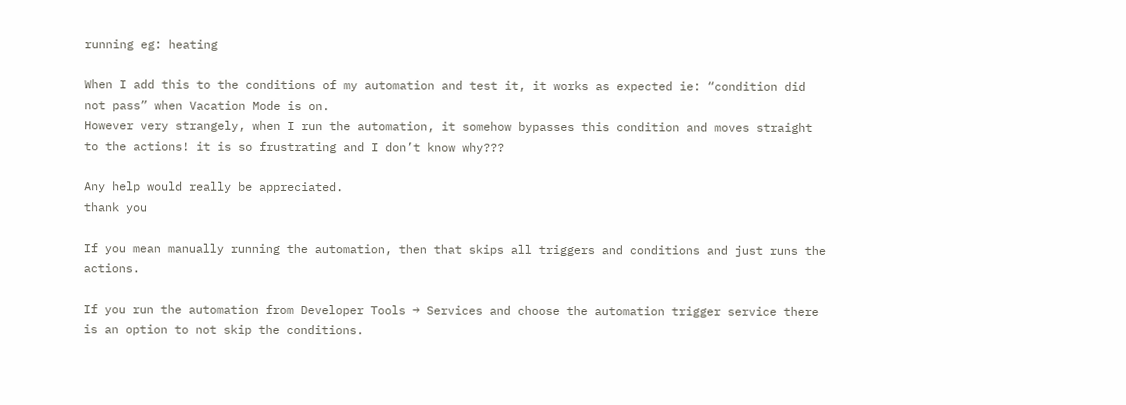running eg: heating

When I add this to the conditions of my automation and test it, it works as expected ie: “condition did not pass” when Vacation Mode is on.
However very strangely, when I run the automation, it somehow bypasses this condition and moves straight to the actions! it is so frustrating and I don’t know why???

Any help would really be appreciated.
thank you

If you mean manually running the automation, then that skips all triggers and conditions and just runs the actions.

If you run the automation from Developer Tools → Services and choose the automation trigger service there is an option to not skip the conditions.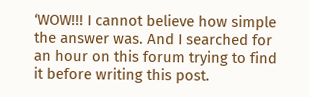‘WOW!!! I cannot believe how simple the answer was. And I searched for an hour on this forum trying to find it before writing this post.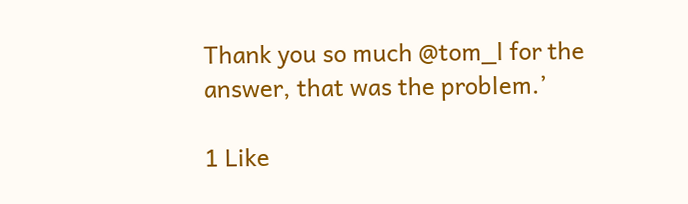Thank you so much @tom_l for the answer, that was the problem.’

1 Like